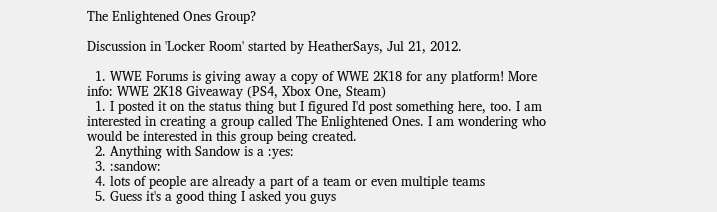The Enlightened Ones Group?

Discussion in 'Locker Room' started by HeatherSays, Jul 21, 2012.

  1. WWE Forums is giving away a copy of WWE 2K18 for any platform! More info: WWE 2K18 Giveaway (PS4, Xbox One, Steam)
  1. I posted it on the status thing but I figured I'd post something here, too. I am interested in creating a group called The Enlightened Ones. I am wondering who would be interested in this group being created.
  2. Anything with Sandow is a :yes:
  3. :sandow:
  4. lots of people are already a part of a team or even multiple teams
  5. Guess it's a good thing I asked you guys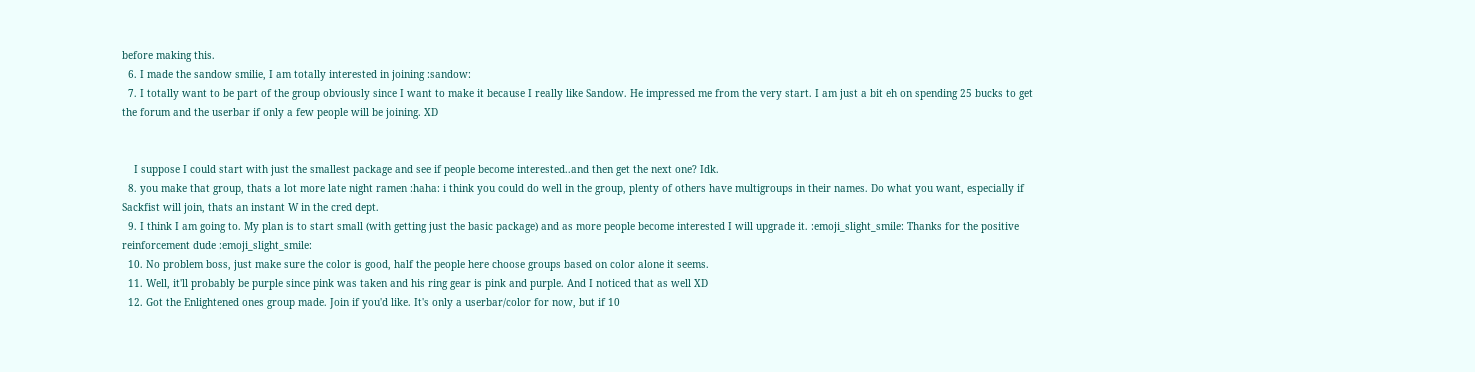before making this.
  6. I made the sandow smilie, I am totally interested in joining :sandow:
  7. I totally want to be part of the group obviously since I want to make it because I really like Sandow. He impressed me from the very start. I am just a bit eh on spending 25 bucks to get the forum and the userbar if only a few people will be joining. XD


    I suppose I could start with just the smallest package and see if people become interested..and then get the next one? Idk.
  8. you make that group, thats a lot more late night ramen :haha: i think you could do well in the group, plenty of others have multigroups in their names. Do what you want, especially if Sackfist will join, thats an instant W in the cred dept.
  9. I think I am going to. My plan is to start small (with getting just the basic package) and as more people become interested I will upgrade it. :emoji_slight_smile: Thanks for the positive reinforcement dude :emoji_slight_smile:
  10. No problem boss, just make sure the color is good, half the people here choose groups based on color alone it seems.
  11. Well, it'll probably be purple since pink was taken and his ring gear is pink and purple. And I noticed that as well XD
  12. Got the Enlightened ones group made. Join if you'd like. It's only a userbar/color for now, but if 10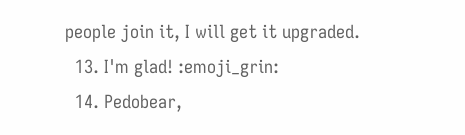people join it, I will get it upgraded.
  13. I'm glad! :emoji_grin:
  14. Pedobear,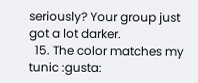seriously? Your group just got a lot darker.
  15. The color matches my tunic :gusta: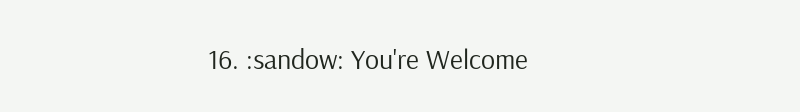16. :sandow: You're Welcome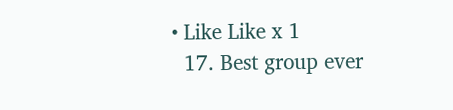• Like Like x 1
  17. Best group ever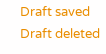Draft saved Draft deleted